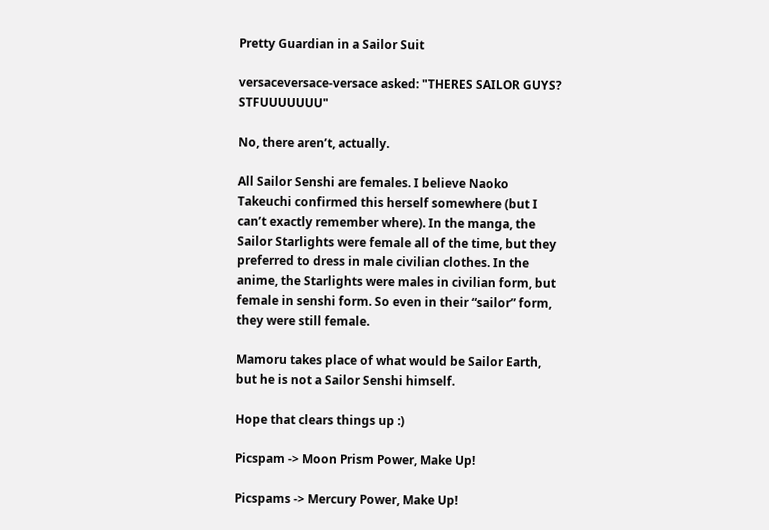Pretty Guardian in a Sailor Suit

versaceversace-versace asked: "THERES SAILOR GUYS? STFUUUUUUU"

No, there aren’t, actually.

All Sailor Senshi are females. I believe Naoko Takeuchi confirmed this herself somewhere (but I can’t exactly remember where). In the manga, the Sailor Starlights were female all of the time, but they preferred to dress in male civilian clothes. In the anime, the Starlights were males in civilian form, but female in senshi form. So even in their “sailor” form, they were still female.

Mamoru takes place of what would be Sailor Earth, but he is not a Sailor Senshi himself.

Hope that clears things up :)

Picspam -> Moon Prism Power, Make Up!

Picspams -> Mercury Power, Make Up!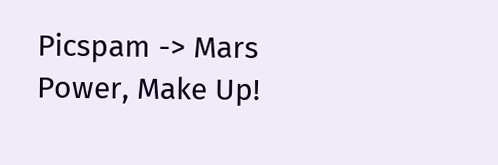Picspam -> Mars Power, Make Up!